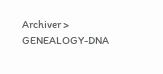Archiver > GENEALOGY-DNA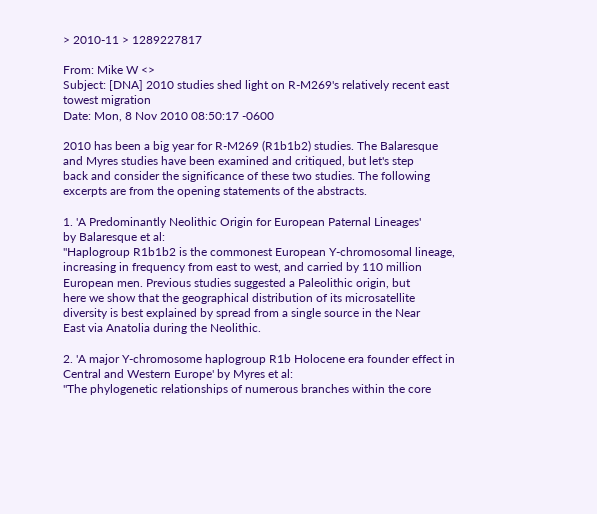> 2010-11 > 1289227817

From: Mike W <>
Subject: [DNA] 2010 studies shed light on R-M269's relatively recent east towest migration
Date: Mon, 8 Nov 2010 08:50:17 -0600

2010 has been a big year for R-M269 (R1b1b2) studies. The Balaresque
and Myres studies have been examined and critiqued, but let's step
back and consider the significance of these two studies. The following
excerpts are from the opening statements of the abstracts.

1. 'A Predominantly Neolithic Origin for European Paternal Lineages'
by Balaresque et al:
"Haplogroup R1b1b2 is the commonest European Y-chromosomal lineage,
increasing in frequency from east to west, and carried by 110 million
European men. Previous studies suggested a Paleolithic origin, but
here we show that the geographical distribution of its microsatellite
diversity is best explained by spread from a single source in the Near
East via Anatolia during the Neolithic.

2. 'A major Y-chromosome haplogroup R1b Holocene era founder effect in
Central and Western Europe' by Myres et al:
"The phylogenetic relationships of numerous branches within the core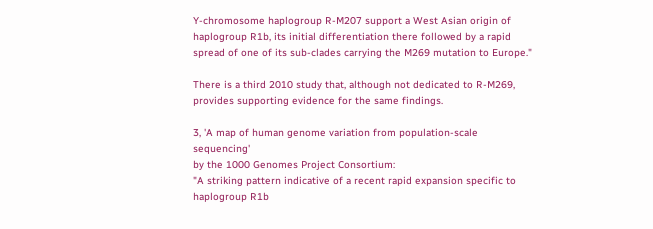Y-chromosome haplogroup R-M207 support a West Asian origin of
haplogroup R1b, its initial differentiation there followed by a rapid
spread of one of its sub-clades carrying the M269 mutation to Europe."

There is a third 2010 study that, although not dedicated to R-M269,
provides supporting evidence for the same findings.

3, 'A map of human genome variation from population-scale sequencing'
by the 1000 Genomes Project Consortium:
"A striking pattern indicative of a recent rapid expansion specific to
haplogroup R1b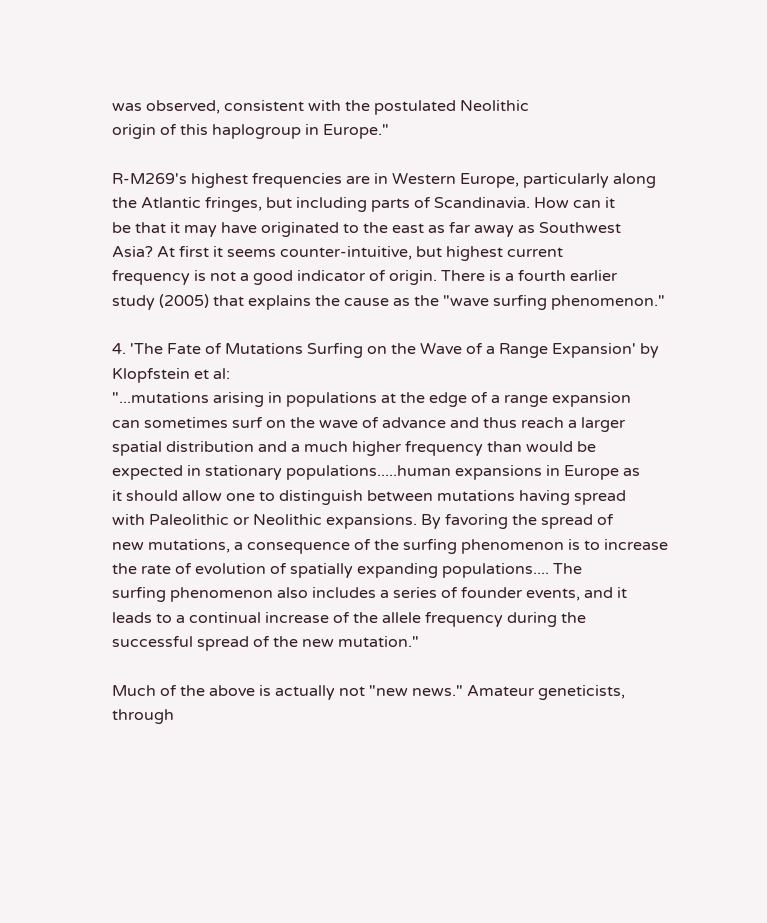was observed, consistent with the postulated Neolithic
origin of this haplogroup in Europe."

R-M269's highest frequencies are in Western Europe, particularly along
the Atlantic fringes, but including parts of Scandinavia. How can it
be that it may have originated to the east as far away as Southwest
Asia? At first it seems counter-intuitive, but highest current
frequency is not a good indicator of origin. There is a fourth earlier
study (2005) that explains the cause as the "wave surfing phenomenon."

4. 'The Fate of Mutations Surfing on the Wave of a Range Expansion' by
Klopfstein et al:
"...mutations arising in populations at the edge of a range expansion
can sometimes surf on the wave of advance and thus reach a larger
spatial distribution and a much higher frequency than would be
expected in stationary populations.....human expansions in Europe as
it should allow one to distinguish between mutations having spread
with Paleolithic or Neolithic expansions. By favoring the spread of
new mutations, a consequence of the surfing phenomenon is to increase
the rate of evolution of spatially expanding populations.... The
surfing phenomenon also includes a series of founder events, and it
leads to a continual increase of the allele frequency during the
successful spread of the new mutation."

Much of the above is actually not "new news." Amateur geneticists,
through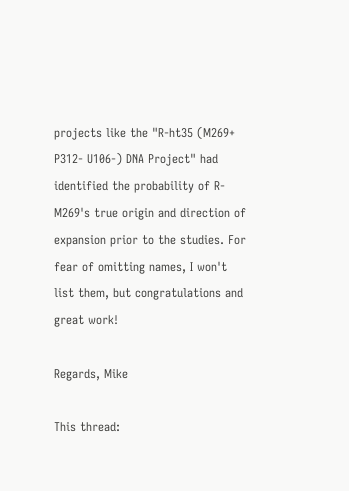projects like the "R-ht35 (M269+ P312- U106-) DNA Project" had
identified the probability of R-M269's true origin and direction of
expansion prior to the studies. For fear of omitting names, I won't
list them, but congratulations and great work!

Regards, Mike

This thread: